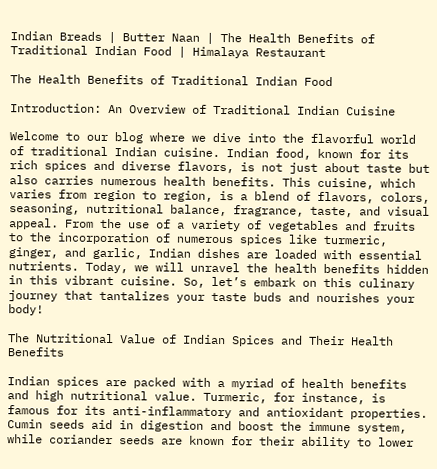Indian Breads | Butter Naan | The Health Benefits of Traditional Indian Food | Himalaya Restaurant

The Health Benefits of Traditional Indian Food

Introduction: An Overview of Traditional Indian Cuisine

Welcome to our blog where we dive into the flavorful world of traditional Indian cuisine. Indian food, known for its rich spices and diverse flavors, is not just about taste but also carries numerous health benefits. This cuisine, which varies from region to region, is a blend of flavors, colors, seasoning, nutritional balance, fragrance, taste, and visual appeal. From the use of a variety of vegetables and fruits to the incorporation of numerous spices like turmeric, ginger, and garlic, Indian dishes are loaded with essential nutrients. Today, we will unravel the health benefits hidden in this vibrant cuisine. So, let’s embark on this culinary journey that tantalizes your taste buds and nourishes your body!

The Nutritional Value of Indian Spices and Their Health Benefits

Indian spices are packed with a myriad of health benefits and high nutritional value. Turmeric, for instance, is famous for its anti-inflammatory and antioxidant properties. Cumin seeds aid in digestion and boost the immune system, while coriander seeds are known for their ability to lower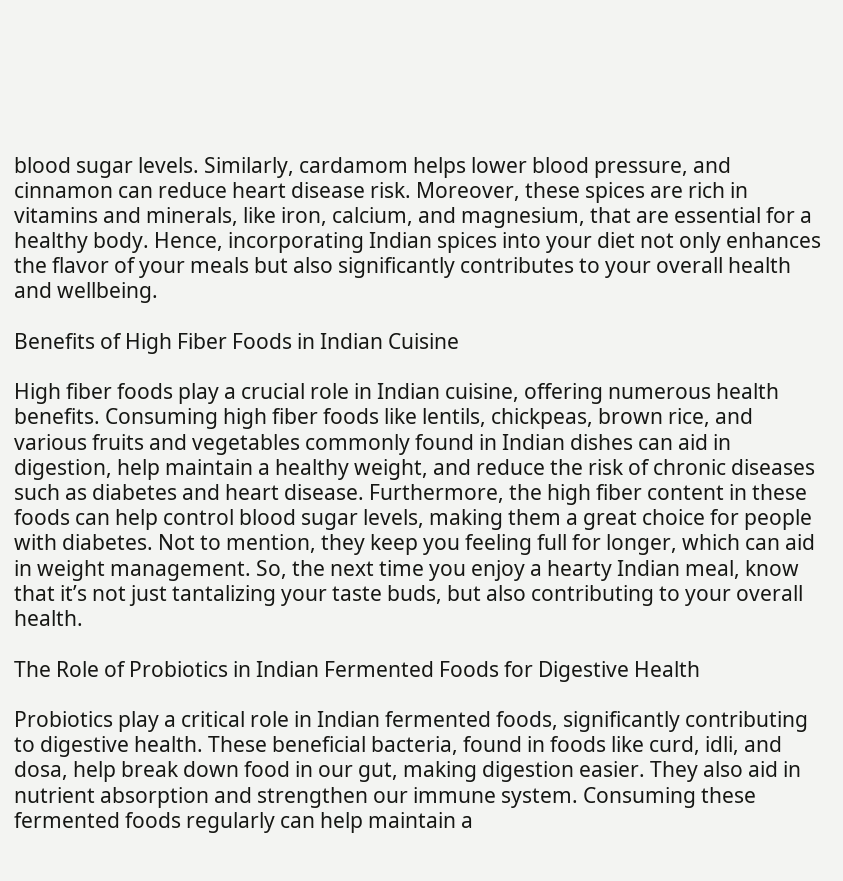blood sugar levels. Similarly, cardamom helps lower blood pressure, and cinnamon can reduce heart disease risk. Moreover, these spices are rich in vitamins and minerals, like iron, calcium, and magnesium, that are essential for a healthy body. Hence, incorporating Indian spices into your diet not only enhances the flavor of your meals but also significantly contributes to your overall health and wellbeing.

Benefits of High Fiber Foods in Indian Cuisine

High fiber foods play a crucial role in Indian cuisine, offering numerous health benefits. Consuming high fiber foods like lentils, chickpeas, brown rice, and various fruits and vegetables commonly found in Indian dishes can aid in digestion, help maintain a healthy weight, and reduce the risk of chronic diseases such as diabetes and heart disease. Furthermore, the high fiber content in these foods can help control blood sugar levels, making them a great choice for people with diabetes. Not to mention, they keep you feeling full for longer, which can aid in weight management. So, the next time you enjoy a hearty Indian meal, know that it’s not just tantalizing your taste buds, but also contributing to your overall health.

The Role of Probiotics in Indian Fermented Foods for Digestive Health

Probiotics play a critical role in Indian fermented foods, significantly contributing to digestive health. These beneficial bacteria, found in foods like curd, idli, and dosa, help break down food in our gut, making digestion easier. They also aid in nutrient absorption and strengthen our immune system. Consuming these fermented foods regularly can help maintain a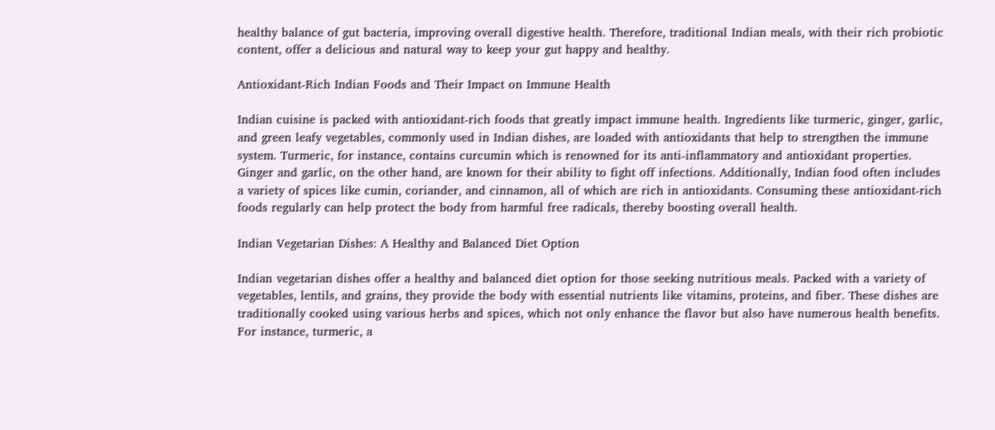healthy balance of gut bacteria, improving overall digestive health. Therefore, traditional Indian meals, with their rich probiotic content, offer a delicious and natural way to keep your gut happy and healthy.

Antioxidant-Rich Indian Foods and Their Impact on Immune Health

Indian cuisine is packed with antioxidant-rich foods that greatly impact immune health. Ingredients like turmeric, ginger, garlic, and green leafy vegetables, commonly used in Indian dishes, are loaded with antioxidants that help to strengthen the immune system. Turmeric, for instance, contains curcumin which is renowned for its anti-inflammatory and antioxidant properties. Ginger and garlic, on the other hand, are known for their ability to fight off infections. Additionally, Indian food often includes a variety of spices like cumin, coriander, and cinnamon, all of which are rich in antioxidants. Consuming these antioxidant-rich foods regularly can help protect the body from harmful free radicals, thereby boosting overall health.

Indian Vegetarian Dishes: A Healthy and Balanced Diet Option

Indian vegetarian dishes offer a healthy and balanced diet option for those seeking nutritious meals. Packed with a variety of vegetables, lentils, and grains, they provide the body with essential nutrients like vitamins, proteins, and fiber. These dishes are traditionally cooked using various herbs and spices, which not only enhance the flavor but also have numerous health benefits. For instance, turmeric, a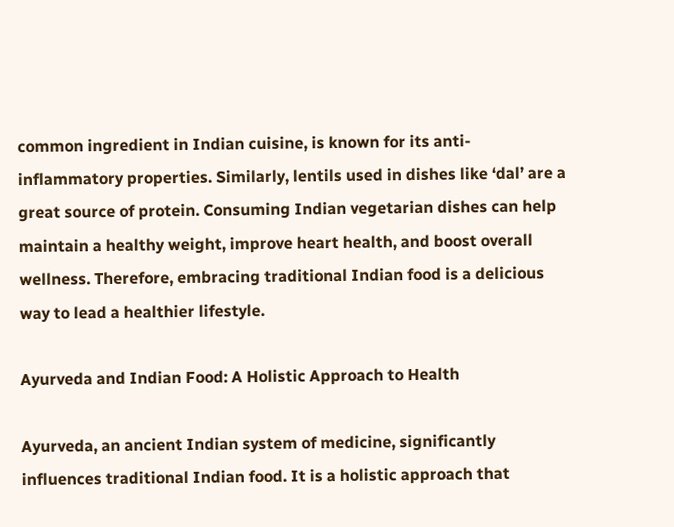common ingredient in Indian cuisine, is known for its anti-inflammatory properties. Similarly, lentils used in dishes like ‘dal’ are a great source of protein. Consuming Indian vegetarian dishes can help maintain a healthy weight, improve heart health, and boost overall wellness. Therefore, embracing traditional Indian food is a delicious way to lead a healthier lifestyle.

Ayurveda and Indian Food: A Holistic Approach to Health

Ayurveda, an ancient Indian system of medicine, significantly influences traditional Indian food. It is a holistic approach that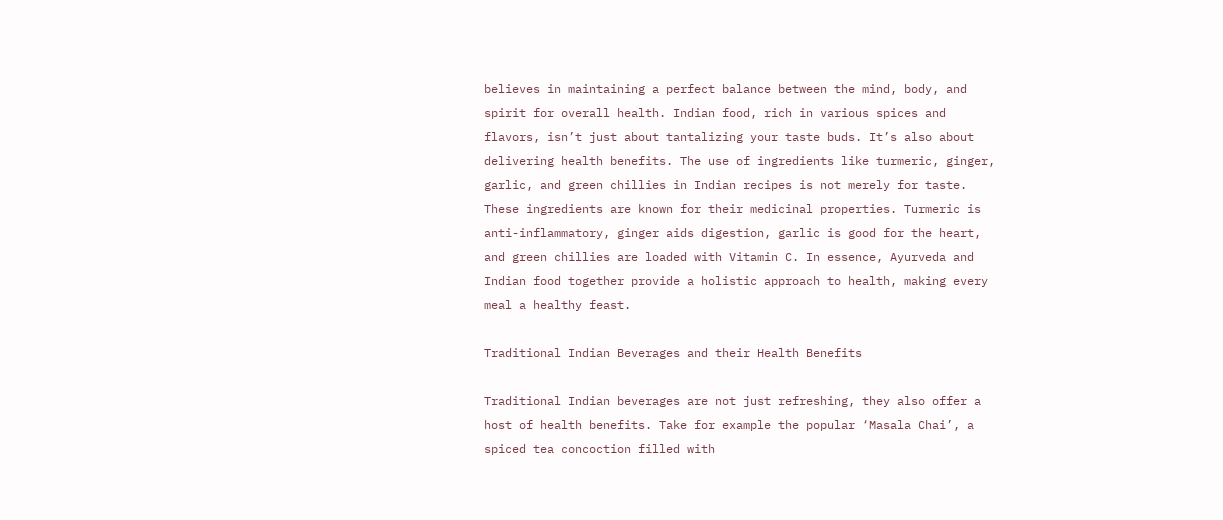believes in maintaining a perfect balance between the mind, body, and spirit for overall health. Indian food, rich in various spices and flavors, isn’t just about tantalizing your taste buds. It’s also about delivering health benefits. The use of ingredients like turmeric, ginger, garlic, and green chillies in Indian recipes is not merely for taste. These ingredients are known for their medicinal properties. Turmeric is anti-inflammatory, ginger aids digestion, garlic is good for the heart, and green chillies are loaded with Vitamin C. In essence, Ayurveda and Indian food together provide a holistic approach to health, making every meal a healthy feast.

Traditional Indian Beverages and their Health Benefits

Traditional Indian beverages are not just refreshing, they also offer a host of health benefits. Take for example the popular ‘Masala Chai’, a spiced tea concoction filled with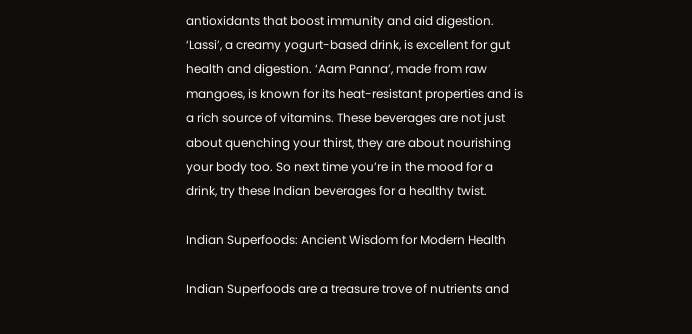antioxidants that boost immunity and aid digestion. ‘Lassi’, a creamy yogurt-based drink, is excellent for gut health and digestion. ‘Aam Panna’, made from raw mangoes, is known for its heat-resistant properties and is a rich source of vitamins. These beverages are not just about quenching your thirst, they are about nourishing your body too. So next time you’re in the mood for a drink, try these Indian beverages for a healthy twist.

Indian Superfoods: Ancient Wisdom for Modern Health

Indian Superfoods are a treasure trove of nutrients and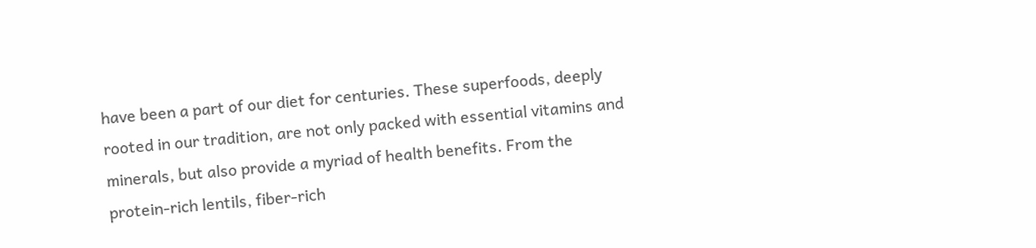have been a part of our diet for centuries. These superfoods, deeply rooted in our tradition, are not only packed with essential vitamins and minerals, but also provide a myriad of health benefits. From the protein-rich lentils, fiber-rich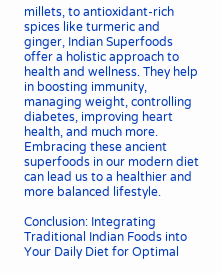millets, to antioxidant-rich spices like turmeric and ginger, Indian Superfoods offer a holistic approach to health and wellness. They help in boosting immunity, managing weight, controlling diabetes, improving heart health, and much more. Embracing these ancient superfoods in our modern diet can lead us to a healthier and more balanced lifestyle.

Conclusion: Integrating Traditional Indian Foods into Your Daily Diet for Optimal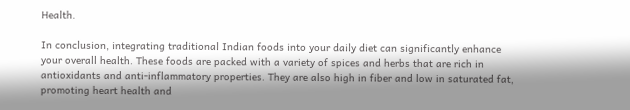Health.

In conclusion, integrating traditional Indian foods into your daily diet can significantly enhance your overall health. These foods are packed with a variety of spices and herbs that are rich in antioxidants and anti-inflammatory properties. They are also high in fiber and low in saturated fat, promoting heart health and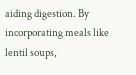aiding digestion. By incorporating meals like lentil soups,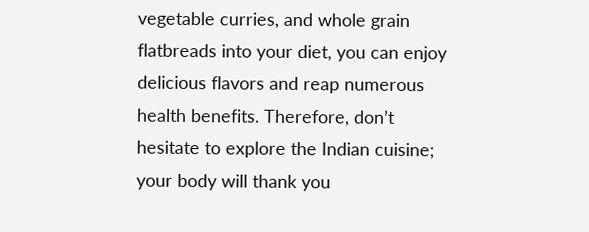vegetable curries, and whole grain flatbreads into your diet, you can enjoy delicious flavors and reap numerous health benefits. Therefore, don’t hesitate to explore the Indian cuisine; your body will thank you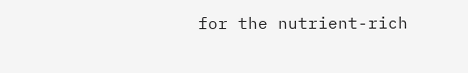for the nutrient-rich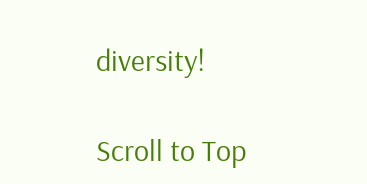diversity!

Scroll to Top